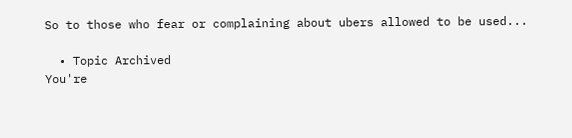So to those who fear or complaining about ubers allowed to be used...

  • Topic Archived
You're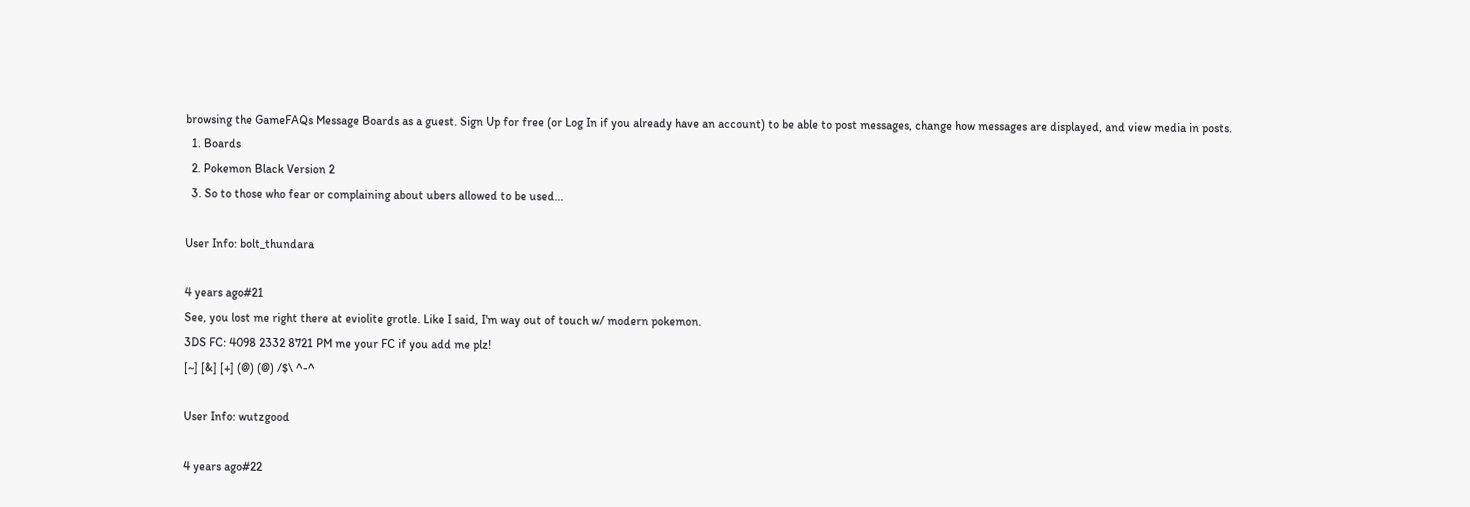browsing the GameFAQs Message Boards as a guest. Sign Up for free (or Log In if you already have an account) to be able to post messages, change how messages are displayed, and view media in posts.
  1. Boards
  2. Pokemon Black Version 2
  3. So to those who fear or complaining about ubers allowed to be used...

User Info: bolt_thundara

4 years ago#21
See, you lost me right there at eviolite grotle. Like I said, I'm way out of touch w/ modern pokemon.
3DS FC: 4098 2332 8721 PM me your FC if you add me plz!
[~] [&] [+] (@) (@) /$\ ^-^

User Info: wutzgood

4 years ago#22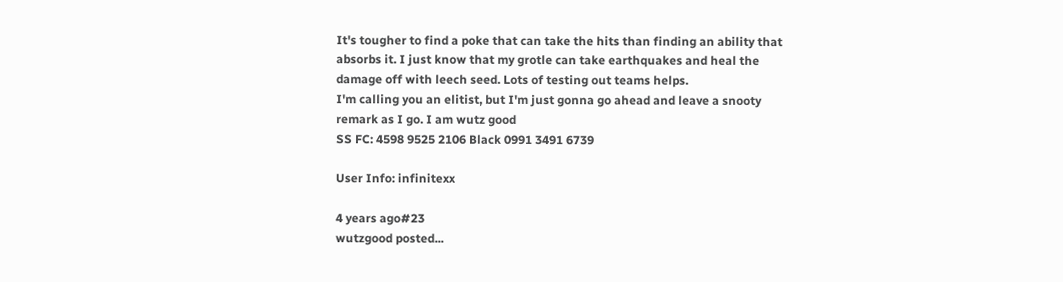It's tougher to find a poke that can take the hits than finding an ability that absorbs it. I just know that my grotle can take earthquakes and heal the damage off with leech seed. Lots of testing out teams helps.
I'm calling you an elitist, but I'm just gonna go ahead and leave a snooty remark as I go. I am wutz good
SS FC: 4598 9525 2106 Black 0991 3491 6739

User Info: infinitexx

4 years ago#23
wutzgood posted...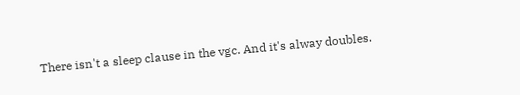There isn't a sleep clause in the vgc. And it's alway doubles.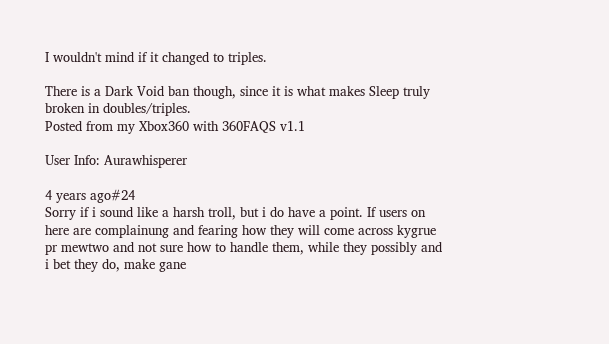I wouldn't mind if it changed to triples.

There is a Dark Void ban though, since it is what makes Sleep truly broken in doubles/triples.
Posted from my Xbox360 with 360FAQS v1.1

User Info: Aurawhisperer

4 years ago#24
Sorry if i sound like a harsh troll, but i do have a point. If users on here are complainung and fearing how they will come across kygrue pr mewtwo and not sure how to handle them, while they possibly and i bet they do, make gane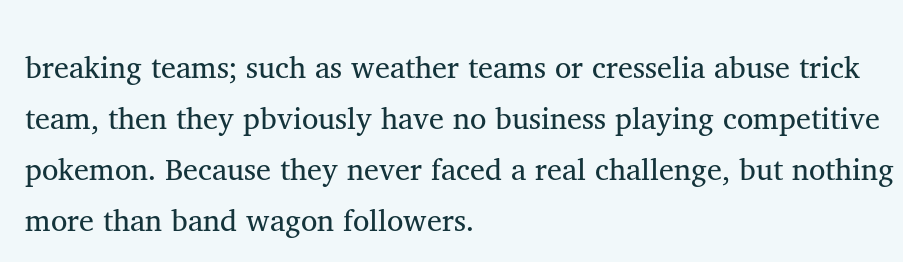breaking teams; such as weather teams or cresselia abuse trick team, then they pbviously have no business playing competitive pokemon. Because they never faced a real challenge, but nothing more than band wagon followers.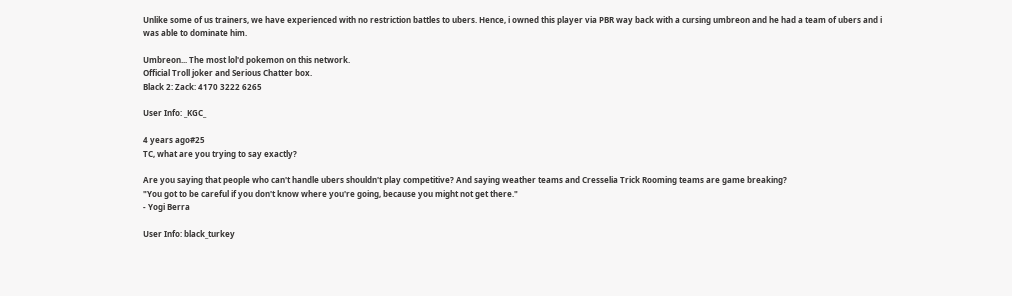Unlike some of us trainers, we have experienced with no restriction battles to ubers. Hence, i owned this player via PBR way back with a cursing umbreon and he had a team of ubers and i was able to dominate him.

Umbreon... The most lol'd pokemon on this network.
Official Troll joker and Serious Chatter box.
Black 2: Zack: 4170 3222 6265

User Info: _KGC_

4 years ago#25
TC, what are you trying to say exactly?

Are you saying that people who can't handle ubers shouldn't play competitive? And saying weather teams and Cresselia Trick Rooming teams are game breaking?
"You got to be careful if you don't know where you're going, because you might not get there."
- Yogi Berra

User Info: black_turkey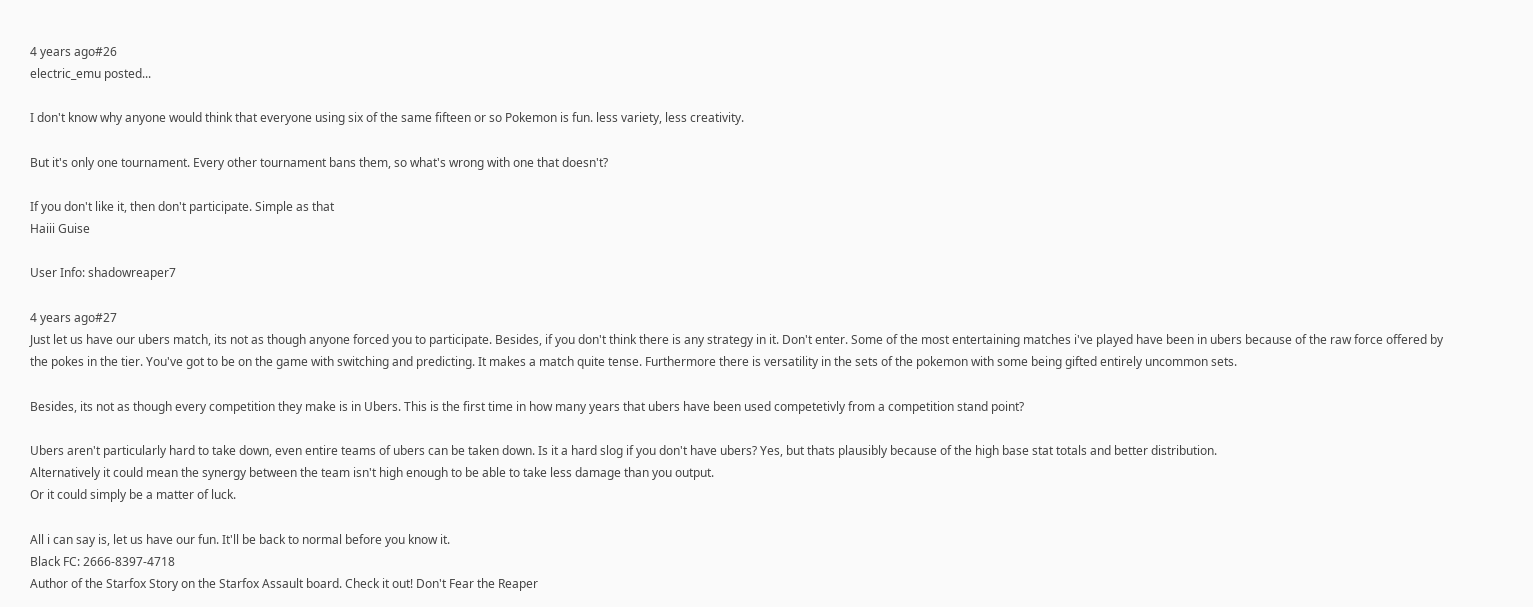4 years ago#26
electric_emu posted...

I don't know why anyone would think that everyone using six of the same fifteen or so Pokemon is fun. less variety, less creativity.

But it's only one tournament. Every other tournament bans them, so what's wrong with one that doesn't?

If you don't like it, then don't participate. Simple as that
Haiii Guise

User Info: shadowreaper7

4 years ago#27
Just let us have our ubers match, its not as though anyone forced you to participate. Besides, if you don't think there is any strategy in it. Don't enter. Some of the most entertaining matches i've played have been in ubers because of the raw force offered by the pokes in the tier. You've got to be on the game with switching and predicting. It makes a match quite tense. Furthermore there is versatility in the sets of the pokemon with some being gifted entirely uncommon sets.

Besides, its not as though every competition they make is in Ubers. This is the first time in how many years that ubers have been used competetivly from a competition stand point?

Ubers aren't particularly hard to take down, even entire teams of ubers can be taken down. Is it a hard slog if you don't have ubers? Yes, but thats plausibly because of the high base stat totals and better distribution.
Alternatively it could mean the synergy between the team isn't high enough to be able to take less damage than you output.
Or it could simply be a matter of luck.

All i can say is, let us have our fun. It'll be back to normal before you know it.
Black FC: 2666-8397-4718
Author of the Starfox Story on the Starfox Assault board. Check it out! Don't Fear the Reaper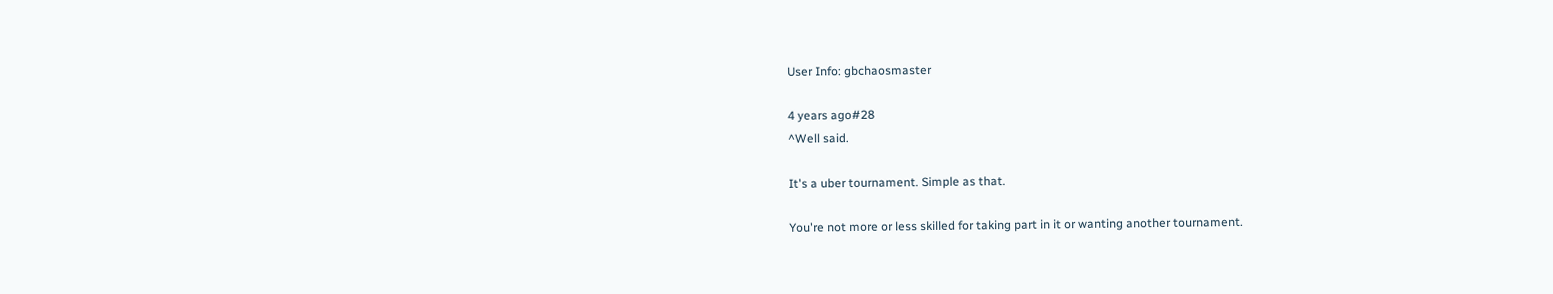User Info: gbchaosmaster

4 years ago#28
^Well said.

It's a uber tournament. Simple as that.

You're not more or less skilled for taking part in it or wanting another tournament.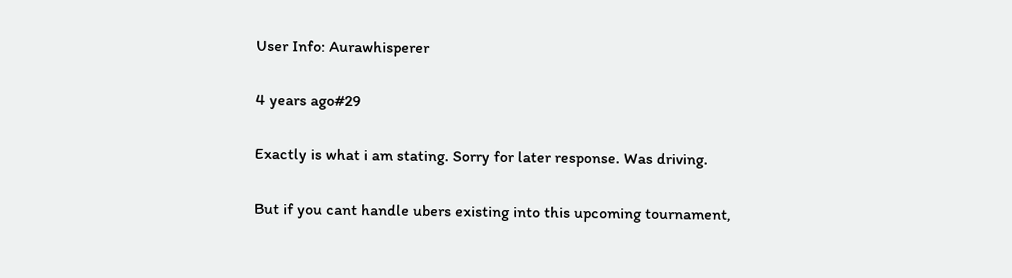User Info: Aurawhisperer

4 years ago#29

Exactly is what i am stating. Sorry for later response. Was driving.

But if you cant handle ubers existing into this upcoming tournament,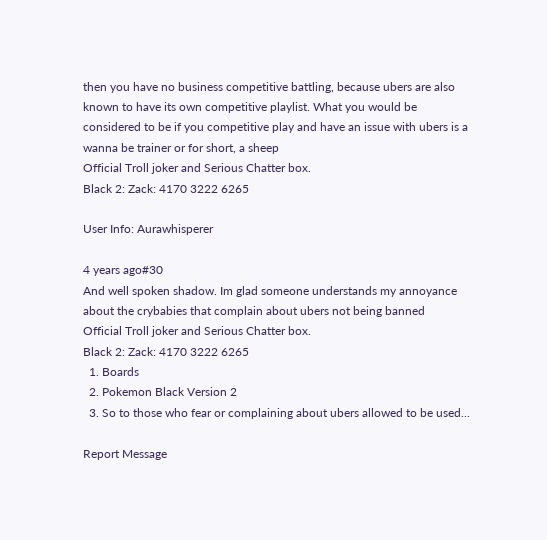then you have no business competitive battling, because ubers are also known to have its own competitive playlist. What you would be considered to be if you competitive play and have an issue with ubers is a wanna be trainer or for short, a sheep
Official Troll joker and Serious Chatter box.
Black 2: Zack: 4170 3222 6265

User Info: Aurawhisperer

4 years ago#30
And well spoken shadow. Im glad someone understands my annoyance about the crybabies that complain about ubers not being banned
Official Troll joker and Serious Chatter box.
Black 2: Zack: 4170 3222 6265
  1. Boards
  2. Pokemon Black Version 2
  3. So to those who fear or complaining about ubers allowed to be used...

Report Message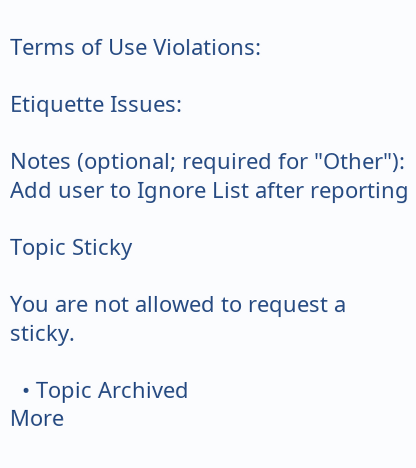Terms of Use Violations:

Etiquette Issues:

Notes (optional; required for "Other"):
Add user to Ignore List after reporting

Topic Sticky

You are not allowed to request a sticky.

  • Topic Archived
More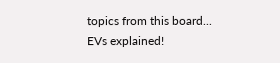topics from this board...
EVs explained!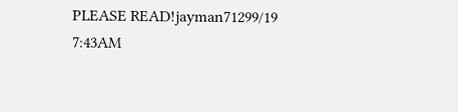PLEASE READ!jayman71299/19 7:43AM